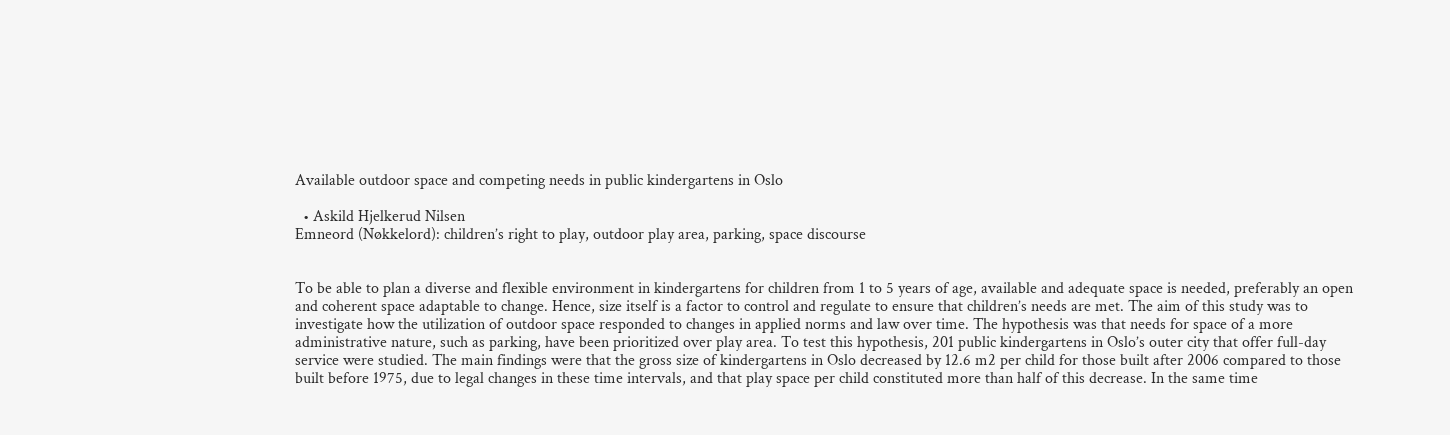Available outdoor space and competing needs in public kindergartens in Oslo

  • Askild Hjelkerud Nilsen
Emneord (Nøkkelord): children’s right to play, outdoor play area, parking, space discourse


To be able to plan a diverse and flexible environment in kindergartens for children from 1 to 5 years of age, available and adequate space is needed, preferably an open and coherent space adaptable to change. Hence, size itself is a factor to control and regulate to ensure that children’s needs are met. The aim of this study was to investigate how the utilization of outdoor space responded to changes in applied norms and law over time. The hypothesis was that needs for space of a more administrative nature, such as parking, have been prioritized over play area. To test this hypothesis, 201 public kindergartens in Oslo’s outer city that offer full-day service were studied. The main findings were that the gross size of kindergartens in Oslo decreased by 12.6 m2 per child for those built after 2006 compared to those built before 1975, due to legal changes in these time intervals, and that play space per child constituted more than half of this decrease. In the same time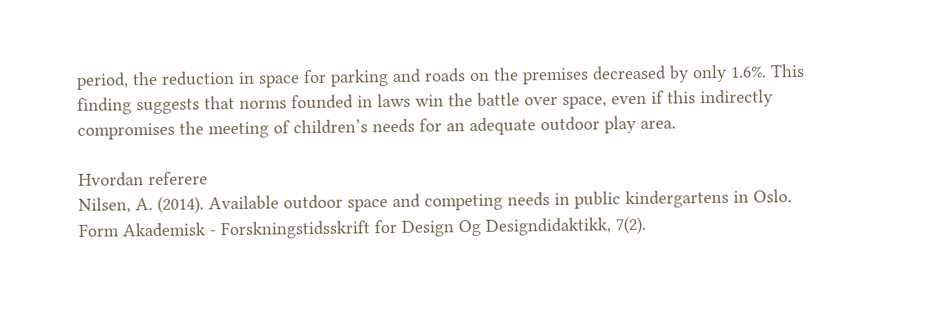period, the reduction in space for parking and roads on the premises decreased by only 1.6%. This finding suggests that norms founded in laws win the battle over space, even if this indirectly compromises the meeting of children’s needs for an adequate outdoor play area.

Hvordan referere
Nilsen, A. (2014). Available outdoor space and competing needs in public kindergartens in Oslo. Form Akademisk - Forskningstidsskrift for Design Og Designdidaktikk, 7(2).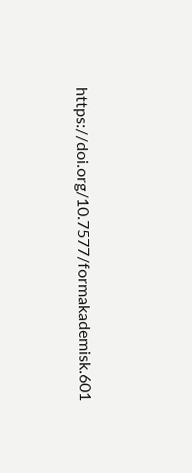https://doi.org/10.7577/formakademisk.601